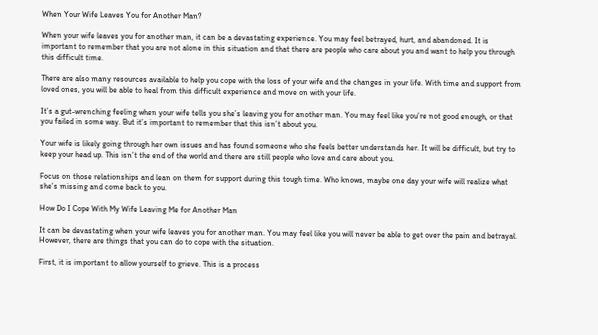When Your Wife Leaves You for Another Man?

When your wife leaves you for another man, it can be a devastating experience. You may feel betrayed, hurt, and abandoned. It is important to remember that you are not alone in this situation and that there are people who care about you and want to help you through this difficult time.

There are also many resources available to help you cope with the loss of your wife and the changes in your life. With time and support from loved ones, you will be able to heal from this difficult experience and move on with your life.

It’s a gut-wrenching feeling when your wife tells you she’s leaving you for another man. You may feel like you’re not good enough, or that you failed in some way. But it’s important to remember that this isn’t about you.

Your wife is likely going through her own issues and has found someone who she feels better understands her. It will be difficult, but try to keep your head up. This isn’t the end of the world and there are still people who love and care about you.

Focus on those relationships and lean on them for support during this tough time. Who knows, maybe one day your wife will realize what she’s missing and come back to you.

How Do I Cope With My Wife Leaving Me for Another Man

It can be devastating when your wife leaves you for another man. You may feel like you will never be able to get over the pain and betrayal. However, there are things that you can do to cope with the situation.

First, it is important to allow yourself to grieve. This is a process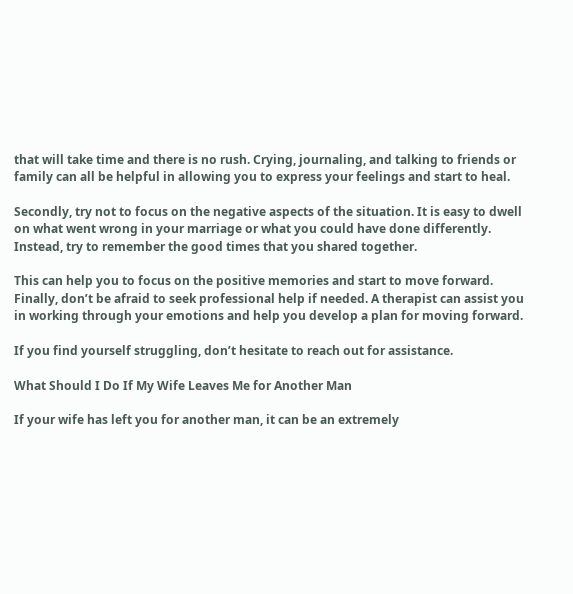that will take time and there is no rush. Crying, journaling, and talking to friends or family can all be helpful in allowing you to express your feelings and start to heal.

Secondly, try not to focus on the negative aspects of the situation. It is easy to dwell on what went wrong in your marriage or what you could have done differently. Instead, try to remember the good times that you shared together.

This can help you to focus on the positive memories and start to move forward. Finally, don’t be afraid to seek professional help if needed. A therapist can assist you in working through your emotions and help you develop a plan for moving forward.

If you find yourself struggling, don’t hesitate to reach out for assistance.

What Should I Do If My Wife Leaves Me for Another Man

If your wife has left you for another man, it can be an extremely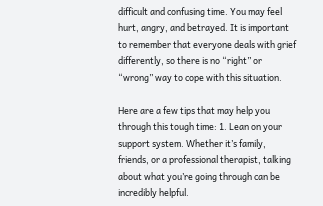difficult and confusing time. You may feel hurt, angry, and betrayed. It is important to remember that everyone deals with grief differently, so there is no “right” or “wrong” way to cope with this situation.

Here are a few tips that may help you through this tough time: 1. Lean on your support system. Whether it’s family, friends, or a professional therapist, talking about what you’re going through can be incredibly helpful.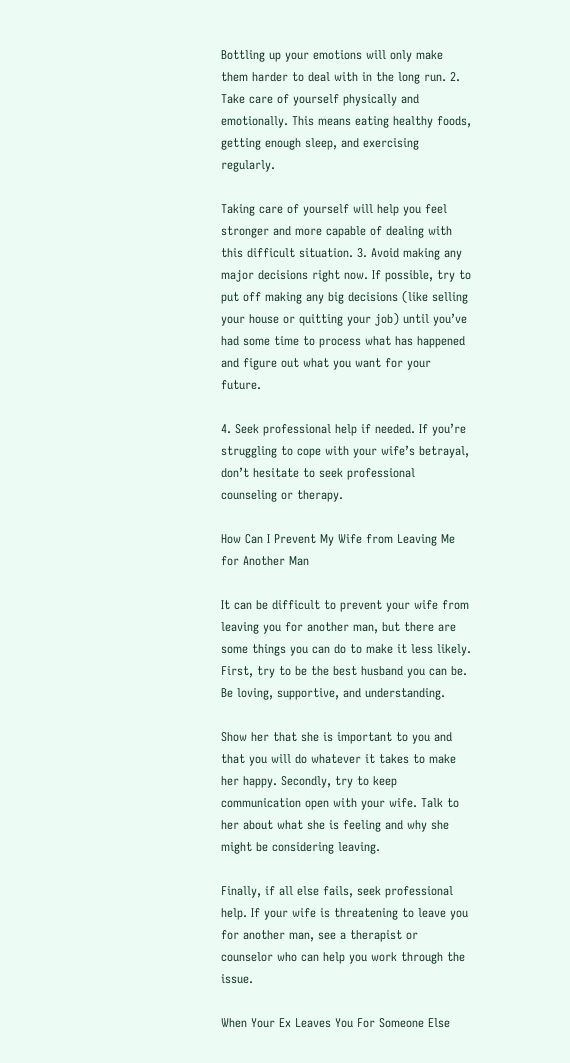Bottling up your emotions will only make them harder to deal with in the long run. 2. Take care of yourself physically and emotionally. This means eating healthy foods, getting enough sleep, and exercising regularly.

Taking care of yourself will help you feel stronger and more capable of dealing with this difficult situation. 3. Avoid making any major decisions right now. If possible, try to put off making any big decisions (like selling your house or quitting your job) until you’ve had some time to process what has happened and figure out what you want for your future.

4. Seek professional help if needed. If you’re struggling to cope with your wife’s betrayal, don’t hesitate to seek professional counseling or therapy.

How Can I Prevent My Wife from Leaving Me for Another Man

It can be difficult to prevent your wife from leaving you for another man, but there are some things you can do to make it less likely. First, try to be the best husband you can be. Be loving, supportive, and understanding.

Show her that she is important to you and that you will do whatever it takes to make her happy. Secondly, try to keep communication open with your wife. Talk to her about what she is feeling and why she might be considering leaving.

Finally, if all else fails, seek professional help. If your wife is threatening to leave you for another man, see a therapist or counselor who can help you work through the issue.

When Your Ex Leaves You For Someone Else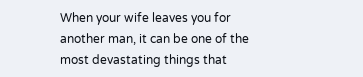When your wife leaves you for another man, it can be one of the most devastating things that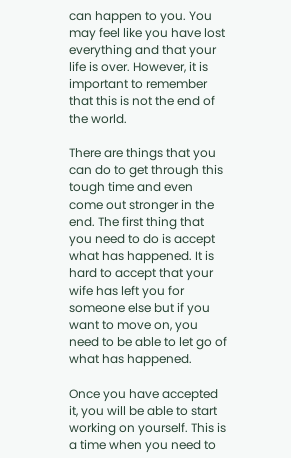can happen to you. You may feel like you have lost everything and that your life is over. However, it is important to remember that this is not the end of the world.

There are things that you can do to get through this tough time and even come out stronger in the end. The first thing that you need to do is accept what has happened. It is hard to accept that your wife has left you for someone else but if you want to move on, you need to be able to let go of what has happened.

Once you have accepted it, you will be able to start working on yourself. This is a time when you need to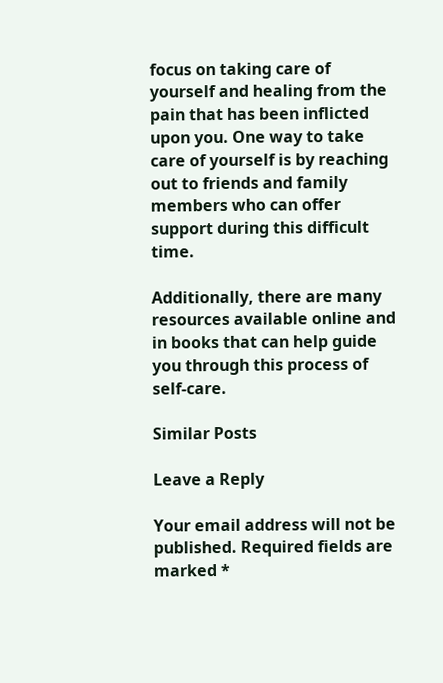focus on taking care of yourself and healing from the pain that has been inflicted upon you. One way to take care of yourself is by reaching out to friends and family members who can offer support during this difficult time.

Additionally, there are many resources available online and in books that can help guide you through this process of self-care.

Similar Posts

Leave a Reply

Your email address will not be published. Required fields are marked *